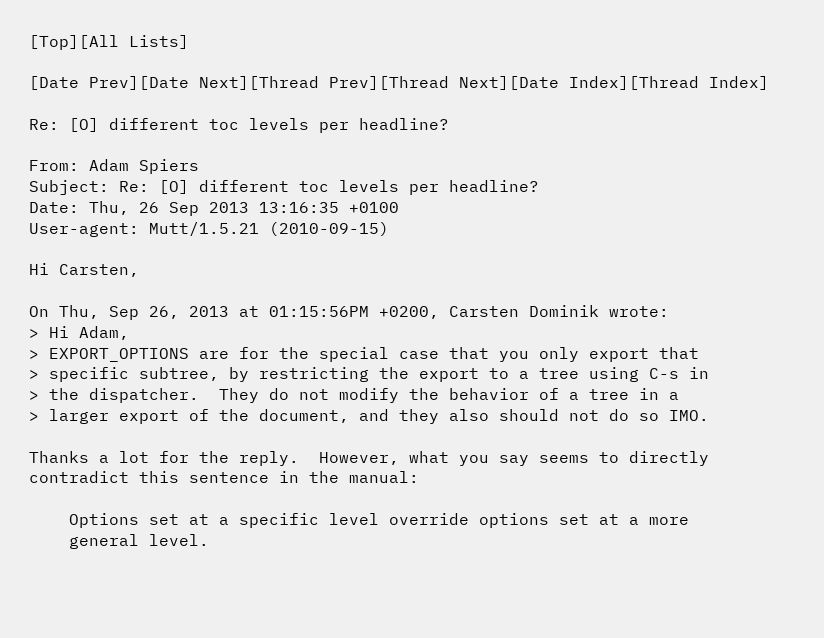[Top][All Lists]

[Date Prev][Date Next][Thread Prev][Thread Next][Date Index][Thread Index]

Re: [O] different toc levels per headline?

From: Adam Spiers
Subject: Re: [O] different toc levels per headline?
Date: Thu, 26 Sep 2013 13:16:35 +0100
User-agent: Mutt/1.5.21 (2010-09-15)

Hi Carsten,

On Thu, Sep 26, 2013 at 01:15:56PM +0200, Carsten Dominik wrote:
> Hi Adam,
> EXPORT_OPTIONS are for the special case that you only export that
> specific subtree, by restricting the export to a tree using C-s in
> the dispatcher.  They do not modify the behavior of a tree in a
> larger export of the document, and they also should not do so IMO.

Thanks a lot for the reply.  However, what you say seems to directly
contradict this sentence in the manual:

    Options set at a specific level override options set at a more
    general level.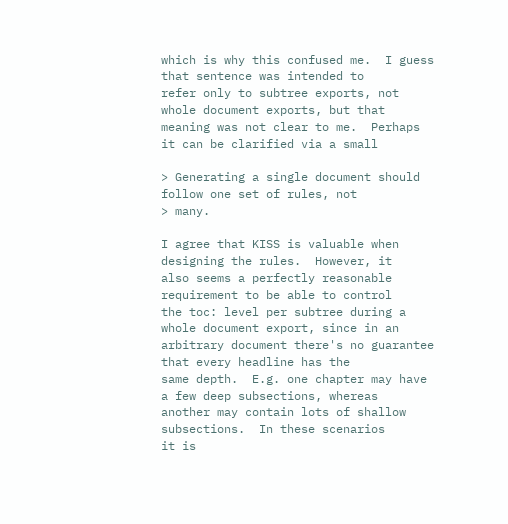which is why this confused me.  I guess that sentence was intended to
refer only to subtree exports, not whole document exports, but that
meaning was not clear to me.  Perhaps it can be clarified via a small

> Generating a single document should follow one set of rules, not
> many.

I agree that KISS is valuable when designing the rules.  However, it
also seems a perfectly reasonable requirement to be able to control
the toc: level per subtree during a whole document export, since in an
arbitrary document there's no guarantee that every headline has the
same depth.  E.g. one chapter may have a few deep subsections, whereas
another may contain lots of shallow subsections.  In these scenarios
it is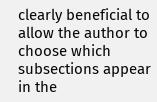clearly beneficial to allow the author to choose which
subsections appear in the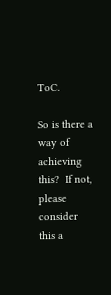ToC.

So is there a way of achieving this?  If not, please consider this a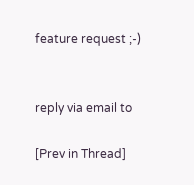feature request ;-)


reply via email to

[Prev in Thread]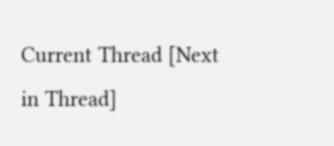Current Thread [Next in Thread]